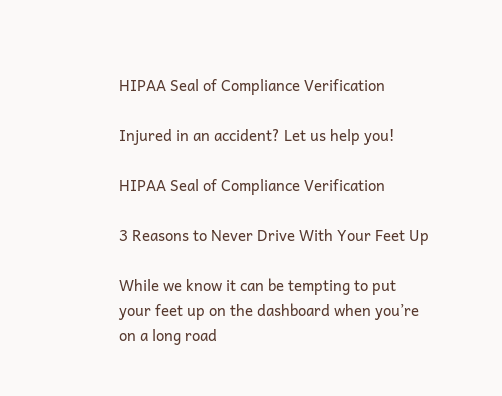HIPAA Seal of Compliance Verification

Injured in an accident? Let us help you!

HIPAA Seal of Compliance Verification

3 Reasons to Never Drive With Your Feet Up

While we know it can be tempting to put your feet up on the dashboard when you’re on a long road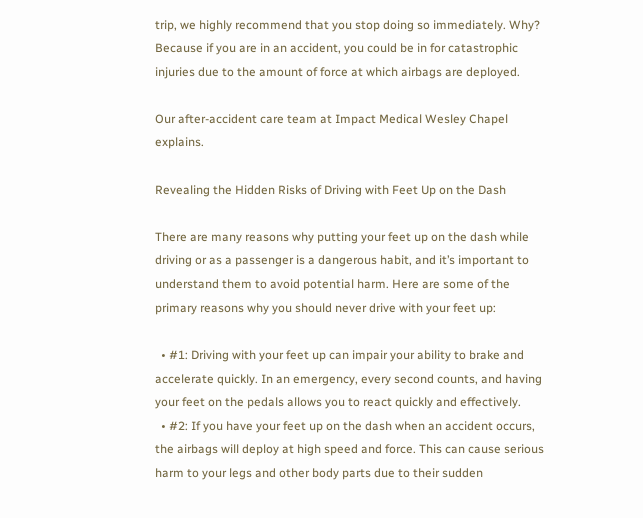trip, we highly recommend that you stop doing so immediately. Why? Because if you are in an accident, you could be in for catastrophic injuries due to the amount of force at which airbags are deployed.

Our after-accident care team at Impact Medical Wesley Chapel explains.

Revealing the Hidden Risks of Driving with Feet Up on the Dash

There are many reasons why putting your feet up on the dash while driving or as a passenger is a dangerous habit, and it’s important to understand them to avoid potential harm. Here are some of the primary reasons why you should never drive with your feet up:

  • #1: Driving with your feet up can impair your ability to brake and accelerate quickly. In an emergency, every second counts, and having your feet on the pedals allows you to react quickly and effectively.
  • #2: If you have your feet up on the dash when an accident occurs, the airbags will deploy at high speed and force. This can cause serious harm to your legs and other body parts due to their sudden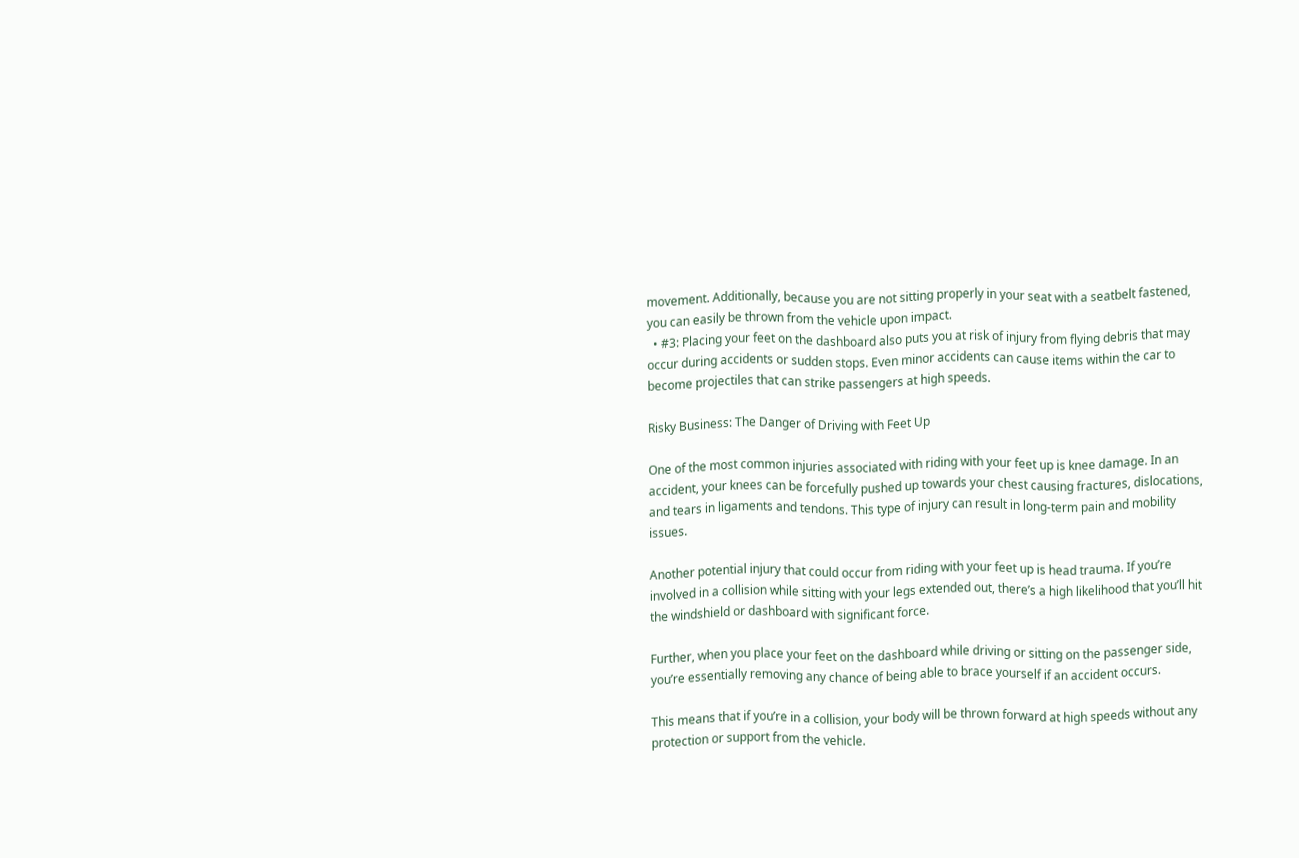movement. Additionally, because you are not sitting properly in your seat with a seatbelt fastened, you can easily be thrown from the vehicle upon impact.
  • #3: Placing your feet on the dashboard also puts you at risk of injury from flying debris that may occur during accidents or sudden stops. Even minor accidents can cause items within the car to become projectiles that can strike passengers at high speeds.

Risky Business: The Danger of Driving with Feet Up

One of the most common injuries associated with riding with your feet up is knee damage. In an accident, your knees can be forcefully pushed up towards your chest causing fractures, dislocations, and tears in ligaments and tendons. This type of injury can result in long-term pain and mobility issues.

Another potential injury that could occur from riding with your feet up is head trauma. If you’re involved in a collision while sitting with your legs extended out, there’s a high likelihood that you’ll hit the windshield or dashboard with significant force.

Further, when you place your feet on the dashboard while driving or sitting on the passenger side, you’re essentially removing any chance of being able to brace yourself if an accident occurs.

This means that if you’re in a collision, your body will be thrown forward at high speeds without any protection or support from the vehicle.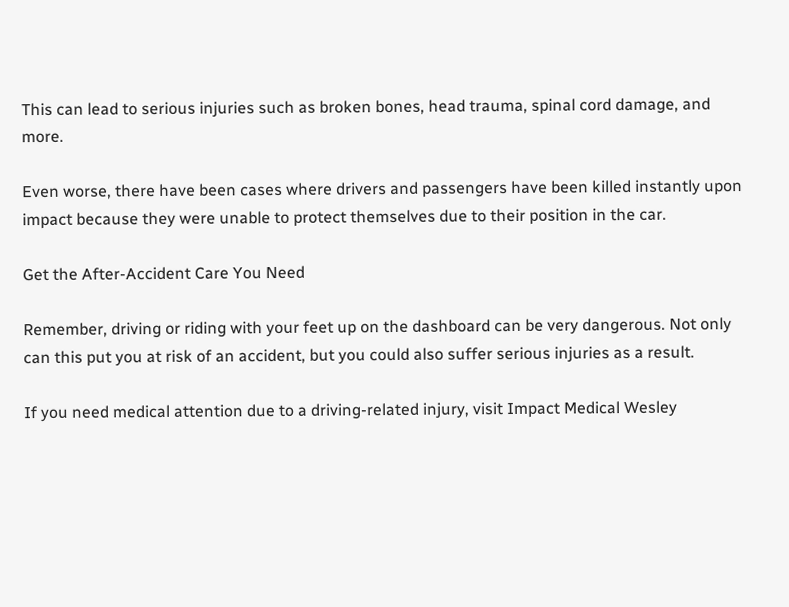This can lead to serious injuries such as broken bones, head trauma, spinal cord damage, and more.

Even worse, there have been cases where drivers and passengers have been killed instantly upon impact because they were unable to protect themselves due to their position in the car.

Get the After-Accident Care You Need

Remember, driving or riding with your feet up on the dashboard can be very dangerous. Not only can this put you at risk of an accident, but you could also suffer serious injuries as a result.

If you need medical attention due to a driving-related injury, visit Impact Medical Wesley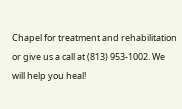Chapel for treatment and rehabilitation or give us a call at (813) 953-1002. We will help you heal!